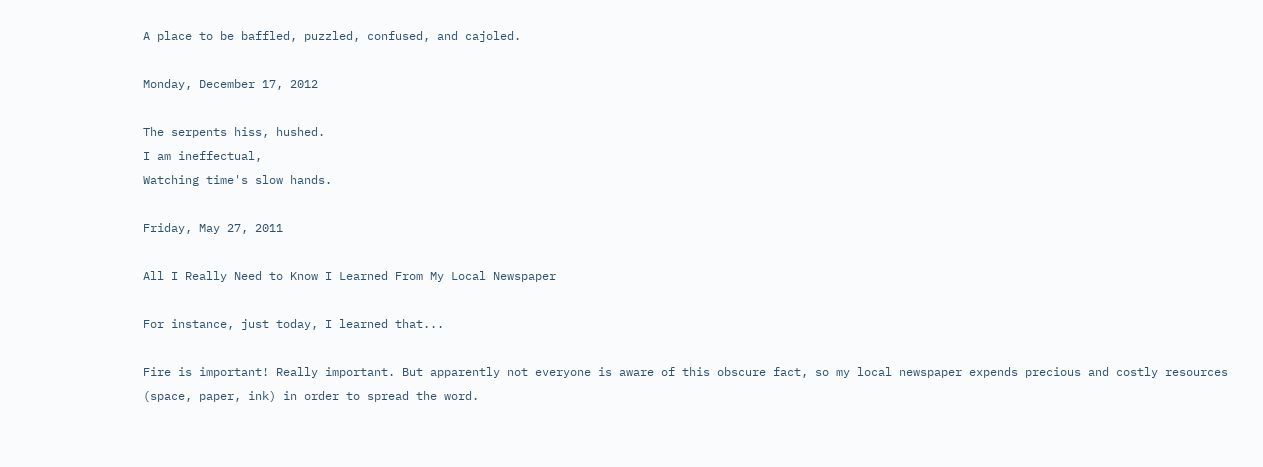A place to be baffled, puzzled, confused, and cajoled.

Monday, December 17, 2012

The serpents hiss, hushed.
I am ineffectual,
Watching time's slow hands.

Friday, May 27, 2011

All I Really Need to Know I Learned From My Local Newspaper

For instance, just today, I learned that...

Fire is important! Really important. But apparently not everyone is aware of this obscure fact, so my local newspaper expends precious and costly resources (space, paper, ink) in order to spread the word.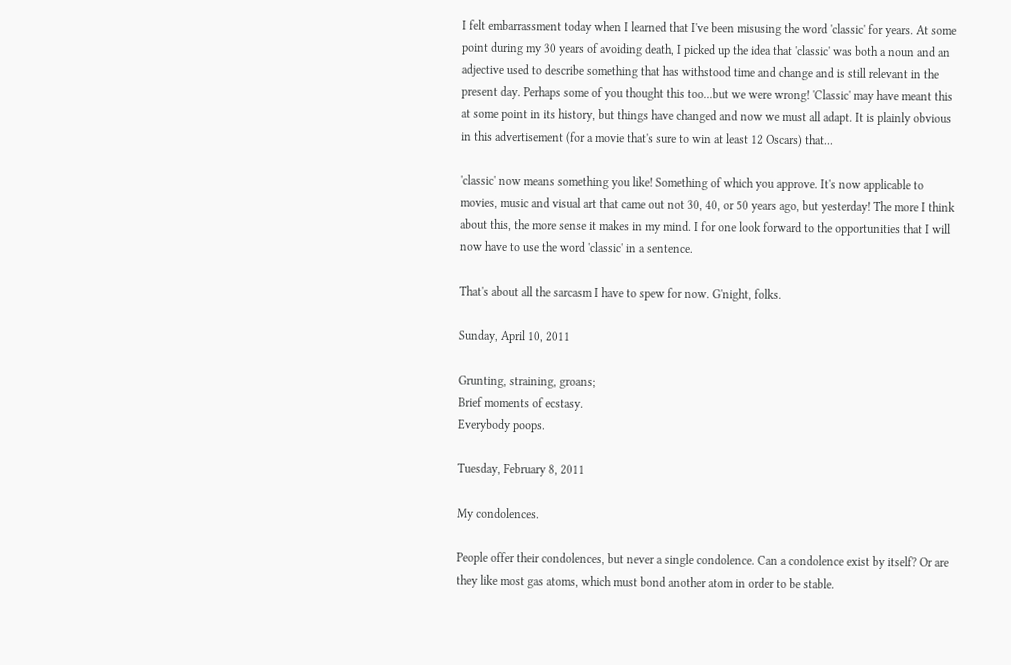I felt embarrassment today when I learned that I've been misusing the word 'classic' for years. At some point during my 30 years of avoiding death, I picked up the idea that 'classic' was both a noun and an adjective used to describe something that has withstood time and change and is still relevant in the present day. Perhaps some of you thought this too...but we were wrong! 'Classic' may have meant this at some point in its history, but things have changed and now we must all adapt. It is plainly obvious in this advertisement (for a movie that's sure to win at least 12 Oscars) that...

'classic' now means something you like! Something of which you approve. It's now applicable to movies, music and visual art that came out not 30, 40, or 50 years ago, but yesterday! The more I think about this, the more sense it makes in my mind. I for one look forward to the opportunities that I will now have to use the word 'classic' in a sentence.

That's about all the sarcasm I have to spew for now. G'night, folks.

Sunday, April 10, 2011

Grunting, straining, groans;
Brief moments of ecstasy.
Everybody poops.

Tuesday, February 8, 2011

My condolences.

People offer their condolences, but never a single condolence. Can a condolence exist by itself? Or are they like most gas atoms, which must bond another atom in order to be stable.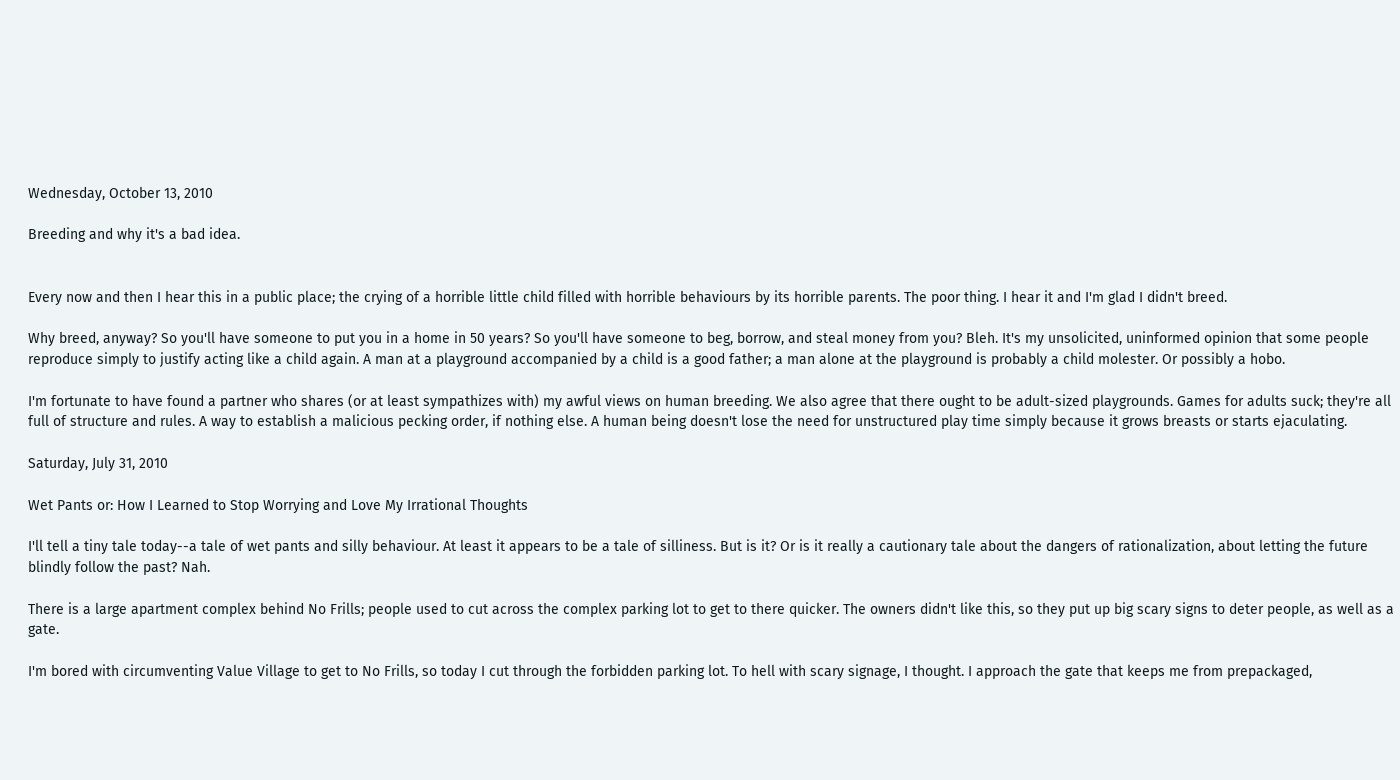Wednesday, October 13, 2010

Breeding and why it's a bad idea.


Every now and then I hear this in a public place; the crying of a horrible little child filled with horrible behaviours by its horrible parents. The poor thing. I hear it and I'm glad I didn't breed.

Why breed, anyway? So you'll have someone to put you in a home in 50 years? So you'll have someone to beg, borrow, and steal money from you? Bleh. It's my unsolicited, uninformed opinion that some people reproduce simply to justify acting like a child again. A man at a playground accompanied by a child is a good father; a man alone at the playground is probably a child molester. Or possibly a hobo.

I'm fortunate to have found a partner who shares (or at least sympathizes with) my awful views on human breeding. We also agree that there ought to be adult-sized playgrounds. Games for adults suck; they're all full of structure and rules. A way to establish a malicious pecking order, if nothing else. A human being doesn't lose the need for unstructured play time simply because it grows breasts or starts ejaculating.

Saturday, July 31, 2010

Wet Pants or: How I Learned to Stop Worrying and Love My Irrational Thoughts

I'll tell a tiny tale today--a tale of wet pants and silly behaviour. At least it appears to be a tale of silliness. But is it? Or is it really a cautionary tale about the dangers of rationalization, about letting the future blindly follow the past? Nah.

There is a large apartment complex behind No Frills; people used to cut across the complex parking lot to get to there quicker. The owners didn't like this, so they put up big scary signs to deter people, as well as a gate.

I'm bored with circumventing Value Village to get to No Frills, so today I cut through the forbidden parking lot. To hell with scary signage, I thought. I approach the gate that keeps me from prepackaged,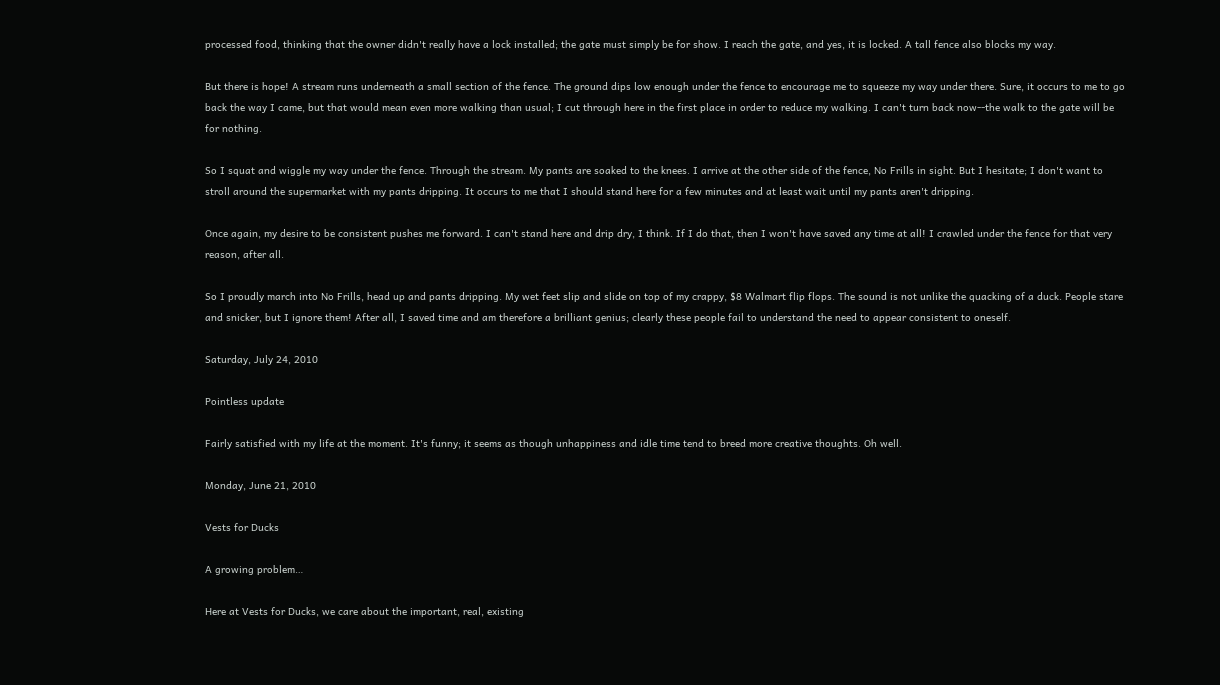processed food, thinking that the owner didn't really have a lock installed; the gate must simply be for show. I reach the gate, and yes, it is locked. A tall fence also blocks my way.

But there is hope! A stream runs underneath a small section of the fence. The ground dips low enough under the fence to encourage me to squeeze my way under there. Sure, it occurs to me to go back the way I came, but that would mean even more walking than usual; I cut through here in the first place in order to reduce my walking. I can't turn back now--the walk to the gate will be for nothing.

So I squat and wiggle my way under the fence. Through the stream. My pants are soaked to the knees. I arrive at the other side of the fence, No Frills in sight. But I hesitate; I don't want to stroll around the supermarket with my pants dripping. It occurs to me that I should stand here for a few minutes and at least wait until my pants aren't dripping.

Once again, my desire to be consistent pushes me forward. I can't stand here and drip dry, I think. If I do that, then I won't have saved any time at all! I crawled under the fence for that very reason, after all.

So I proudly march into No Frills, head up and pants dripping. My wet feet slip and slide on top of my crappy, $8 Walmart flip flops. The sound is not unlike the quacking of a duck. People stare and snicker, but I ignore them! After all, I saved time and am therefore a brilliant genius; clearly these people fail to understand the need to appear consistent to oneself.

Saturday, July 24, 2010

Pointless update

Fairly satisfied with my life at the moment. It's funny; it seems as though unhappiness and idle time tend to breed more creative thoughts. Oh well.

Monday, June 21, 2010

Vests for Ducks

A growing problem…

Here at Vests for Ducks, we care about the important, real, existing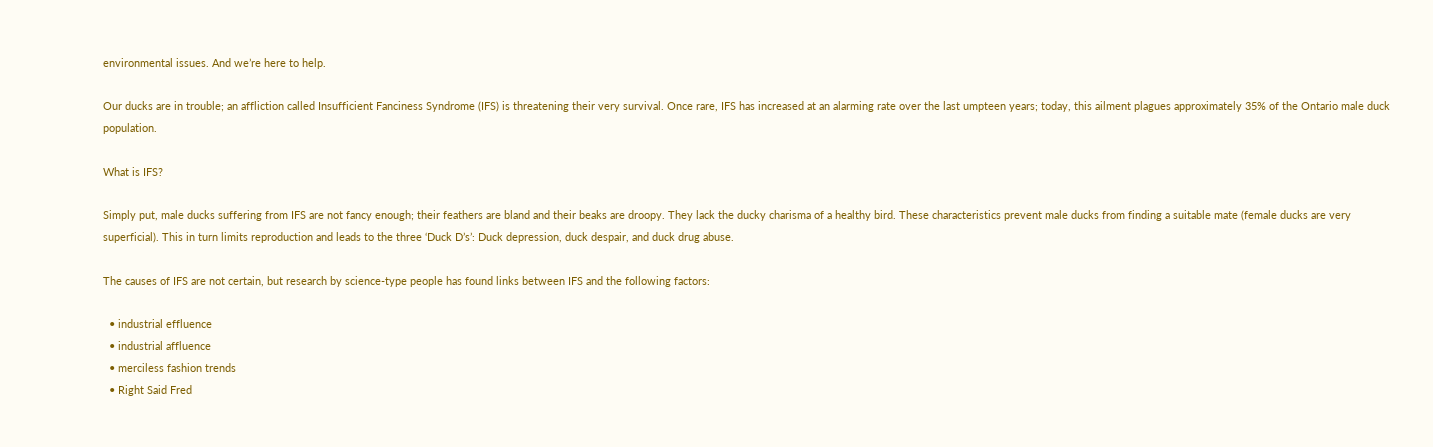environmental issues. And we’re here to help.

Our ducks are in trouble; an affliction called Insufficient Fanciness Syndrome (IFS) is threatening their very survival. Once rare, IFS has increased at an alarming rate over the last umpteen years; today, this ailment plagues approximately 35% of the Ontario male duck population.

What is IFS?

Simply put, male ducks suffering from IFS are not fancy enough; their feathers are bland and their beaks are droopy. They lack the ducky charisma of a healthy bird. These characteristics prevent male ducks from finding a suitable mate (female ducks are very superficial). This in turn limits reproduction and leads to the three ‘Duck D’s’: Duck depression, duck despair, and duck drug abuse.

The causes of IFS are not certain, but research by science-type people has found links between IFS and the following factors:

  • industrial effluence
  • industrial affluence
  • merciless fashion trends
  • Right Said Fred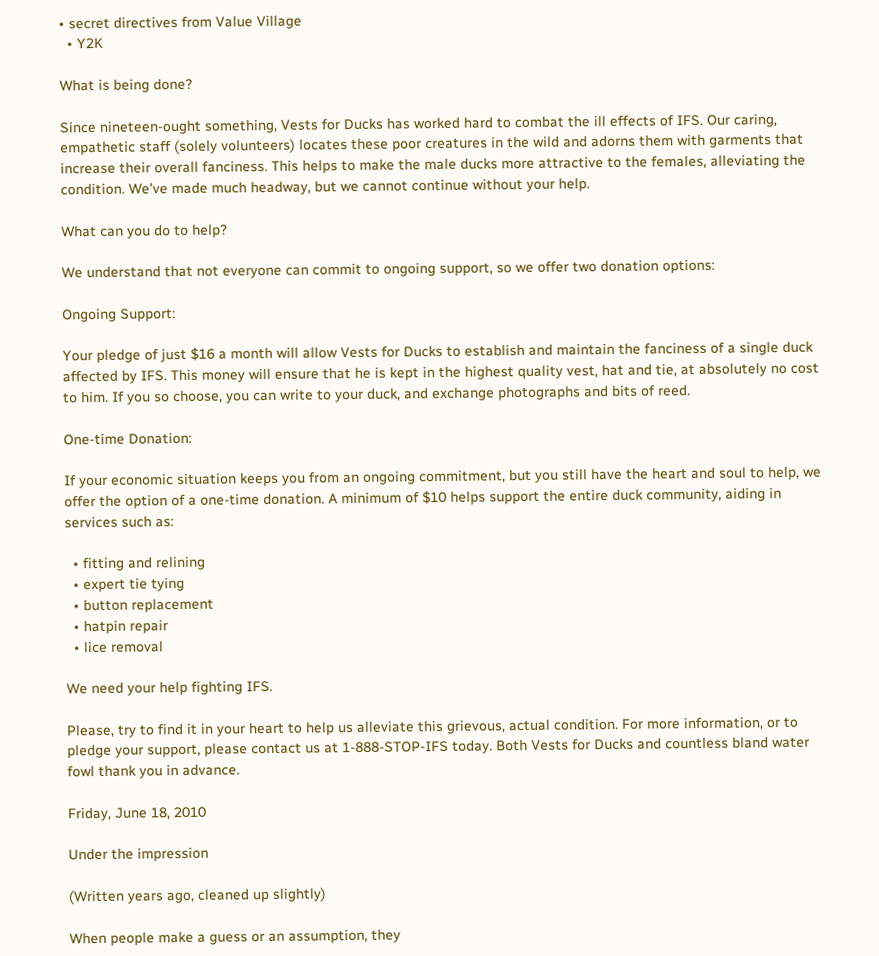• secret directives from Value Village
  • Y2K

What is being done?

Since nineteen-ought something, Vests for Ducks has worked hard to combat the ill effects of IFS. Our caring, empathetic staff (solely volunteers) locates these poor creatures in the wild and adorns them with garments that increase their overall fanciness. This helps to make the male ducks more attractive to the females, alleviating the condition. We’ve made much headway, but we cannot continue without your help.

What can you do to help?

We understand that not everyone can commit to ongoing support, so we offer two donation options:

Ongoing Support:

Your pledge of just $16 a month will allow Vests for Ducks to establish and maintain the fanciness of a single duck affected by IFS. This money will ensure that he is kept in the highest quality vest, hat and tie, at absolutely no cost to him. If you so choose, you can write to your duck, and exchange photographs and bits of reed.

One-time Donation:

If your economic situation keeps you from an ongoing commitment, but you still have the heart and soul to help, we offer the option of a one-time donation. A minimum of $10 helps support the entire duck community, aiding in services such as:

  • fitting and relining
  • expert tie tying
  • button replacement
  • hatpin repair
  • lice removal

We need your help fighting IFS.

Please, try to find it in your heart to help us alleviate this grievous, actual condition. For more information, or to pledge your support, please contact us at 1-888-STOP-IFS today. Both Vests for Ducks and countless bland water fowl thank you in advance.

Friday, June 18, 2010

Under the impression

(Written years ago, cleaned up slightly)

When people make a guess or an assumption, they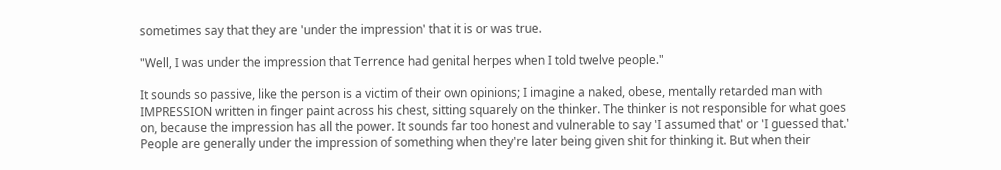sometimes say that they are 'under the impression' that it is or was true.

"Well, I was under the impression that Terrence had genital herpes when I told twelve people."

It sounds so passive, like the person is a victim of their own opinions; I imagine a naked, obese, mentally retarded man with IMPRESSION written in finger paint across his chest, sitting squarely on the thinker. The thinker is not responsible for what goes on, because the impression has all the power. It sounds far too honest and vulnerable to say 'I assumed that' or 'I guessed that.' People are generally under the impression of something when they're later being given shit for thinking it. But when their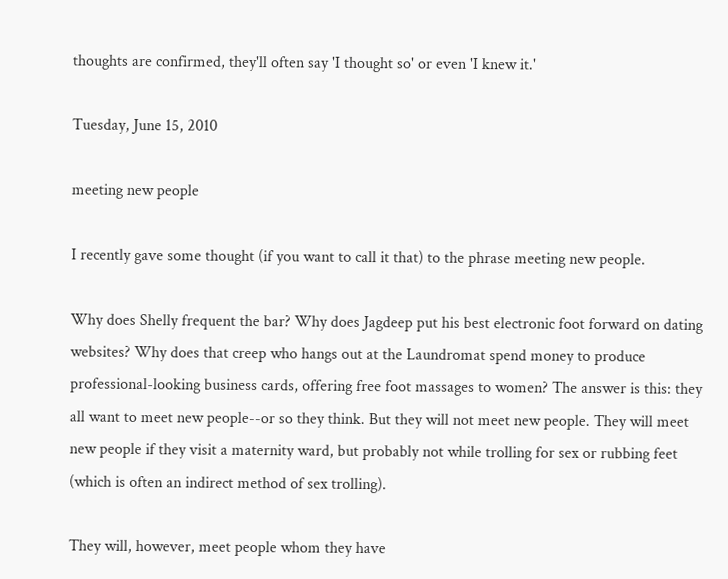thoughts are confirmed, they'll often say 'I thought so' or even 'I knew it.'

Tuesday, June 15, 2010

meeting new people

I recently gave some thought (if you want to call it that) to the phrase meeting new people.

Why does Shelly frequent the bar? Why does Jagdeep put his best electronic foot forward on dating websites? Why does that creep who hangs out at the Laundromat spend money to produce professional-looking business cards, offering free foot massages to women? The answer is this: they all want to meet new people--or so they think. But they will not meet new people. They will meet new people if they visit a maternity ward, but probably not while trolling for sex or rubbing feet (which is often an indirect method of sex trolling).

They will, however, meet people whom they have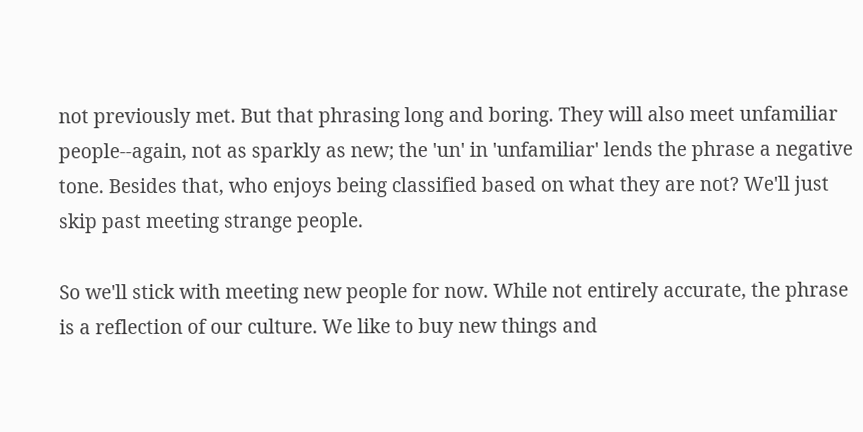not previously met. But that phrasing long and boring. They will also meet unfamiliar people--again, not as sparkly as new; the 'un' in 'unfamiliar' lends the phrase a negative tone. Besides that, who enjoys being classified based on what they are not? We'll just skip past meeting strange people.

So we'll stick with meeting new people for now. While not entirely accurate, the phrase is a reflection of our culture. We like to buy new things and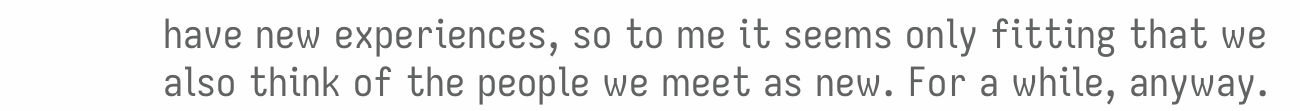have new experiences, so to me it seems only fitting that we also think of the people we meet as new. For a while, anyway.